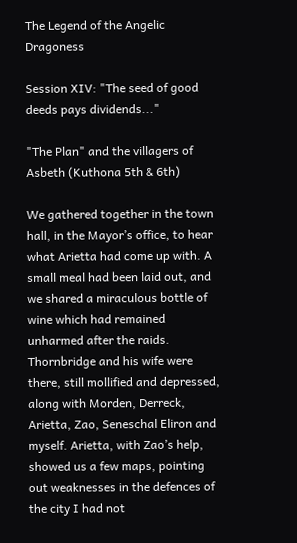The Legend of the Angelic Dragoness

Session XIV: "The seed of good deeds pays dividends..."

"The Plan" and the villagers of Asbeth (Kuthona 5th & 6th)

We gathered together in the town hall, in the Mayor’s office, to hear what Arietta had come up with. A small meal had been laid out, and we shared a miraculous bottle of wine which had remained unharmed after the raids. Thornbridge and his wife were there, still mollified and depressed, along with Morden, Derreck, Arietta, Zao, Seneschal Eliron and myself. Arietta, with Zao’s help, showed us a few maps, pointing out weaknesses in the defences of the city I had not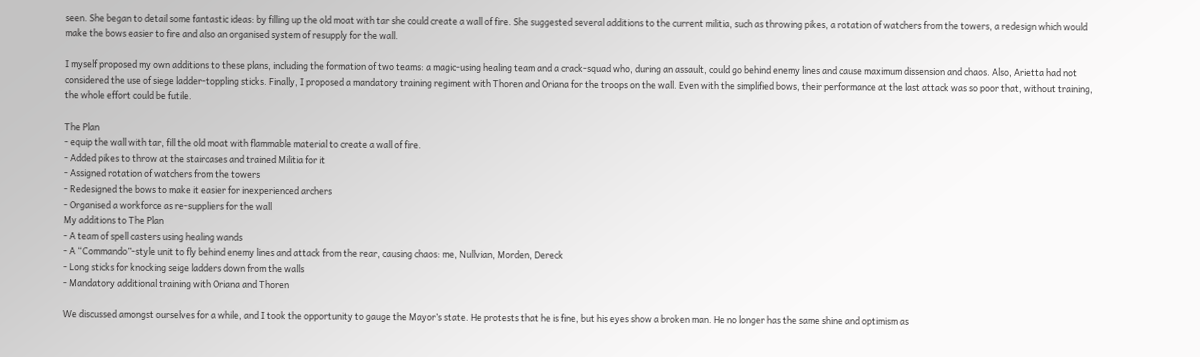seen. She began to detail some fantastic ideas: by filling up the old moat with tar she could create a wall of fire. She suggested several additions to the current militia, such as throwing pikes, a rotation of watchers from the towers, a redesign which would make the bows easier to fire and also an organised system of resupply for the wall.

I myself proposed my own additions to these plans, including the formation of two teams: a magic-using healing team and a crack-squad who, during an assault, could go behind enemy lines and cause maximum dissension and chaos. Also, Arietta had not considered the use of siege ladder-toppling sticks. Finally, I proposed a mandatory training regiment with Thoren and Oriana for the troops on the wall. Even with the simplified bows, their performance at the last attack was so poor that, without training, the whole effort could be futile.

The Plan
- equip the wall with tar, fill the old moat with flammable material to create a wall of fire.
- Added pikes to throw at the staircases and trained Militia for it
- Assigned rotation of watchers from the towers
- Redesigned the bows to make it easier for inexperienced archers
- Organised a workforce as re-suppliers for the wall
My additions to The Plan
- A team of spell casters using healing wands
- A “Commando”-style unit to fly behind enemy lines and attack from the rear, causing chaos: me, Nullvian, Morden, Dereck
- Long sticks for knocking seige ladders down from the walls
- Mandatory additional training with Oriana and Thoren

We discussed amongst ourselves for a while, and I took the opportunity to gauge the Mayor’s state. He protests that he is fine, but his eyes show a broken man. He no longer has the same shine and optimism as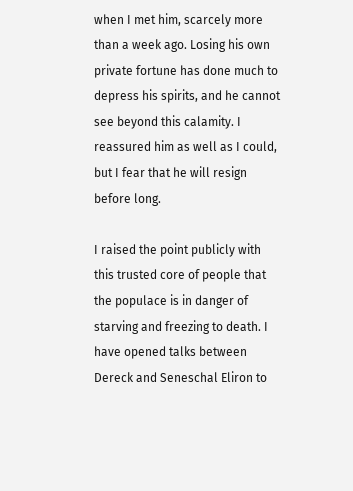when I met him, scarcely more than a week ago. Losing his own private fortune has done much to depress his spirits, and he cannot see beyond this calamity. I reassured him as well as I could, but I fear that he will resign before long.

I raised the point publicly with this trusted core of people that the populace is in danger of starving and freezing to death. I have opened talks between Dereck and Seneschal Eliron to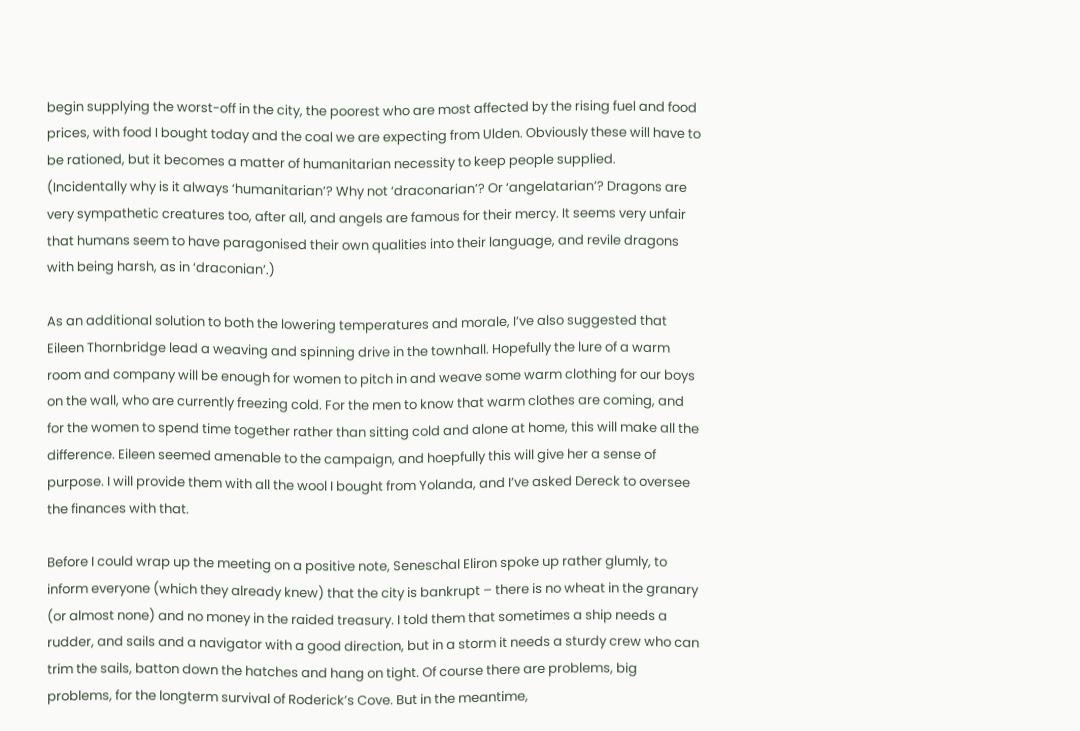begin supplying the worst-off in the city, the poorest who are most affected by the rising fuel and food prices, with food I bought today and the coal we are expecting from Ulden. Obviously these will have to be rationed, but it becomes a matter of humanitarian necessity to keep people supplied.
(Incidentally why is it always ‘humanitarian’? Why not ‘draconarian’? Or ‘angelatarian’? Dragons are very sympathetic creatures too, after all, and angels are famous for their mercy. It seems very unfair that humans seem to have paragonised their own qualities into their language, and revile dragons with being harsh, as in ‘draconian’.)

As an additional solution to both the lowering temperatures and morale, I’ve also suggested that Eileen Thornbridge lead a weaving and spinning drive in the townhall. Hopefully the lure of a warm room and company will be enough for women to pitch in and weave some warm clothing for our boys on the wall, who are currently freezing cold. For the men to know that warm clothes are coming, and for the women to spend time together rather than sitting cold and alone at home, this will make all the difference. Eileen seemed amenable to the campaign, and hoepfully this will give her a sense of purpose. I will provide them with all the wool I bought from Yolanda, and I’ve asked Dereck to oversee the finances with that.

Before I could wrap up the meeting on a positive note, Seneschal Eliron spoke up rather glumly, to inform everyone (which they already knew) that the city is bankrupt – there is no wheat in the granary (or almost none) and no money in the raided treasury. I told them that sometimes a ship needs a rudder, and sails and a navigator with a good direction, but in a storm it needs a sturdy crew who can trim the sails, batton down the hatches and hang on tight. Of course there are problems, big problems, for the longterm survival of Roderick’s Cove. But in the meantime,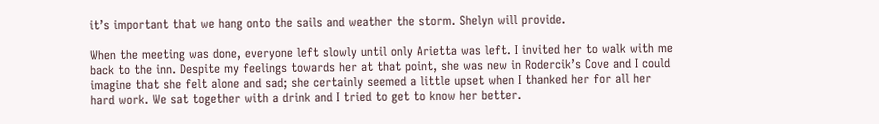it’s important that we hang onto the sails and weather the storm. Shelyn will provide.

When the meeting was done, everyone left slowly until only Arietta was left. I invited her to walk with me back to the inn. Despite my feelings towards her at that point, she was new in Rodercik’s Cove and I could imagine that she felt alone and sad; she certainly seemed a little upset when I thanked her for all her hard work. We sat together with a drink and I tried to get to know her better.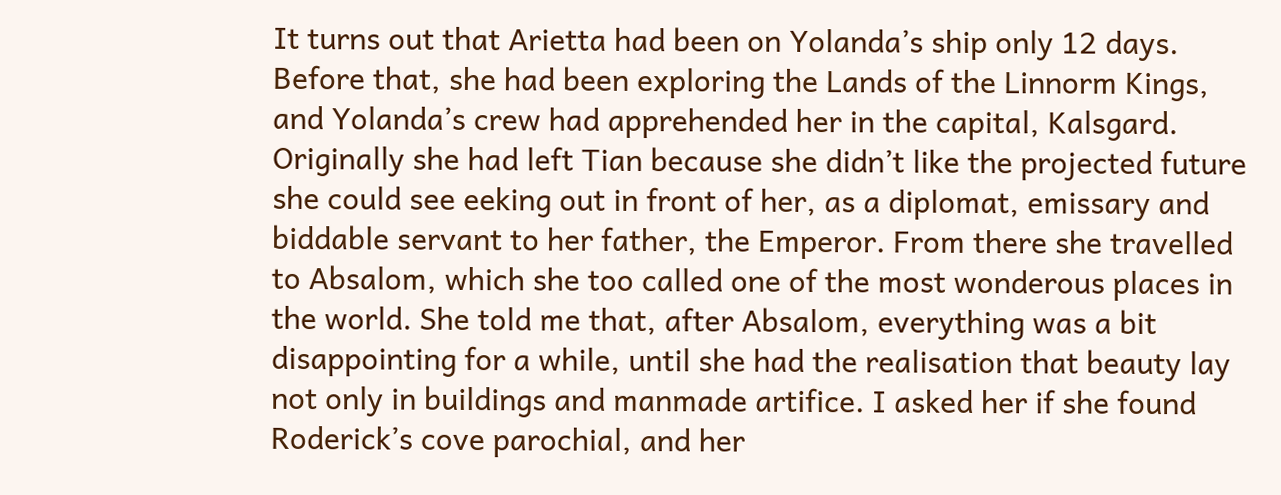It turns out that Arietta had been on Yolanda’s ship only 12 days. Before that, she had been exploring the Lands of the Linnorm Kings, and Yolanda’s crew had apprehended her in the capital, Kalsgard. Originally she had left Tian because she didn’t like the projected future she could see eeking out in front of her, as a diplomat, emissary and biddable servant to her father, the Emperor. From there she travelled to Absalom, which she too called one of the most wonderous places in the world. She told me that, after Absalom, everything was a bit disappointing for a while, until she had the realisation that beauty lay not only in buildings and manmade artifice. I asked her if she found Roderick’s cove parochial, and her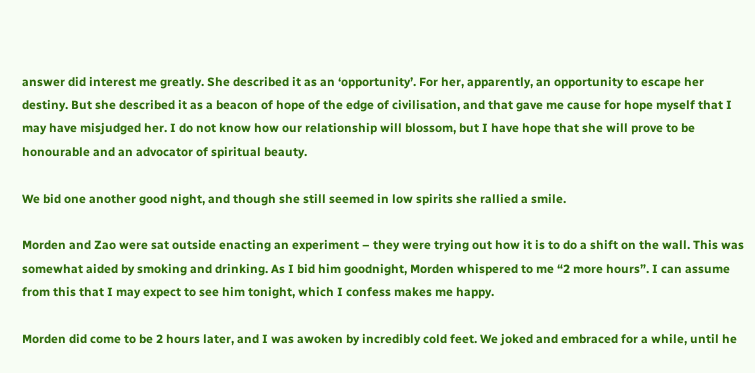answer did interest me greatly. She described it as an ‘opportunity’. For her, apparently, an opportunity to escape her destiny. But she described it as a beacon of hope of the edge of civilisation, and that gave me cause for hope myself that I may have misjudged her. I do not know how our relationship will blossom, but I have hope that she will prove to be honourable and an advocator of spiritual beauty.

We bid one another good night, and though she still seemed in low spirits she rallied a smile.

Morden and Zao were sat outside enacting an experiment – they were trying out how it is to do a shift on the wall. This was somewhat aided by smoking and drinking. As I bid him goodnight, Morden whispered to me “2 more hours”. I can assume from this that I may expect to see him tonight, which I confess makes me happy.

Morden did come to be 2 hours later, and I was awoken by incredibly cold feet. We joked and embraced for a while, until he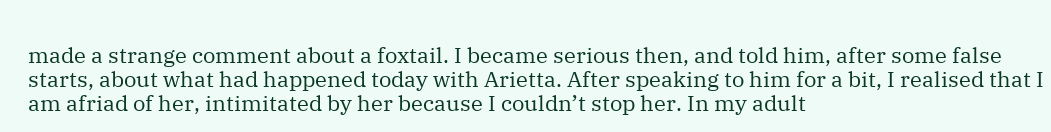made a strange comment about a foxtail. I became serious then, and told him, after some false starts, about what had happened today with Arietta. After speaking to him for a bit, I realised that I am afriad of her, intimitated by her because I couldn’t stop her. In my adult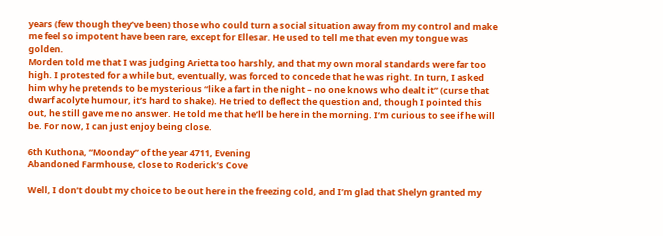years (few though they’ve been) those who could turn a social situation away from my control and make me feel so impotent have been rare, except for Ellesar. He used to tell me that even my tongue was golden.
Morden told me that I was judging Arietta too harshly, and that my own moral standards were far too high. I protested for a while but, eventually, was forced to concede that he was right. In turn, I asked him why he pretends to be mysterious “like a fart in the night – no one knows who dealt it” (curse that dwarf acolyte humour, it’s hard to shake). He tried to deflect the question and, though I pointed this out, he still gave me no answer. He told me that he’ll be here in the morning. I’m curious to see if he will be. For now, I can just enjoy being close.

6th Kuthona, “Moonday” of the year 4711, Evening
Abandoned Farmhouse, close to Roderick’s Cove

Well, I don’t doubt my choice to be out here in the freezing cold, and I’m glad that Shelyn granted my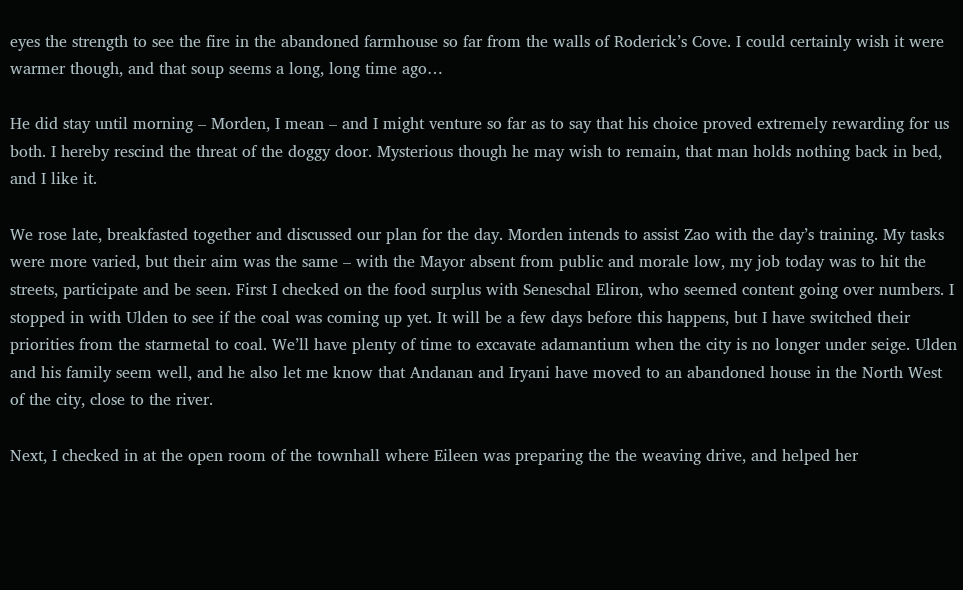eyes the strength to see the fire in the abandoned farmhouse so far from the walls of Roderick’s Cove. I could certainly wish it were warmer though, and that soup seems a long, long time ago…

He did stay until morning – Morden, I mean – and I might venture so far as to say that his choice proved extremely rewarding for us both. I hereby rescind the threat of the doggy door. Mysterious though he may wish to remain, that man holds nothing back in bed, and I like it.

We rose late, breakfasted together and discussed our plan for the day. Morden intends to assist Zao with the day’s training. My tasks were more varied, but their aim was the same – with the Mayor absent from public and morale low, my job today was to hit the streets, participate and be seen. First I checked on the food surplus with Seneschal Eliron, who seemed content going over numbers. I stopped in with Ulden to see if the coal was coming up yet. It will be a few days before this happens, but I have switched their priorities from the starmetal to coal. We’ll have plenty of time to excavate adamantium when the city is no longer under seige. Ulden and his family seem well, and he also let me know that Andanan and Iryani have moved to an abandoned house in the North West of the city, close to the river.

Next, I checked in at the open room of the townhall where Eileen was preparing the the weaving drive, and helped her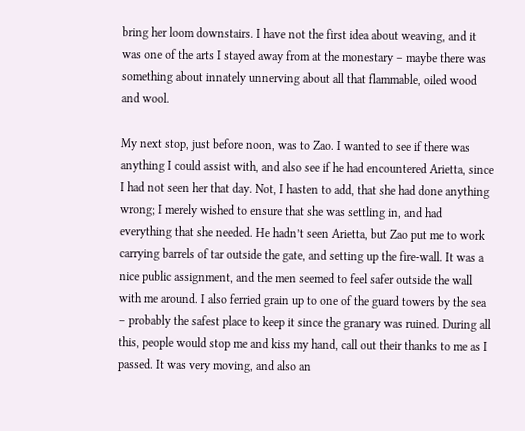bring her loom downstairs. I have not the first idea about weaving, and it was one of the arts I stayed away from at the monestary – maybe there was something about innately unnerving about all that flammable, oiled wood and wool.

My next stop, just before noon, was to Zao. I wanted to see if there was anything I could assist with, and also see if he had encountered Arietta, since I had not seen her that day. Not, I hasten to add, that she had done anything wrong; I merely wished to ensure that she was settling in, and had everything that she needed. He hadn’t seen Arietta, but Zao put me to work carrying barrels of tar outside the gate, and setting up the fire-wall. It was a nice public assignment, and the men seemed to feel safer outside the wall with me around. I also ferried grain up to one of the guard towers by the sea – probably the safest place to keep it since the granary was ruined. During all this, people would stop me and kiss my hand, call out their thanks to me as I passed. It was very moving, and also an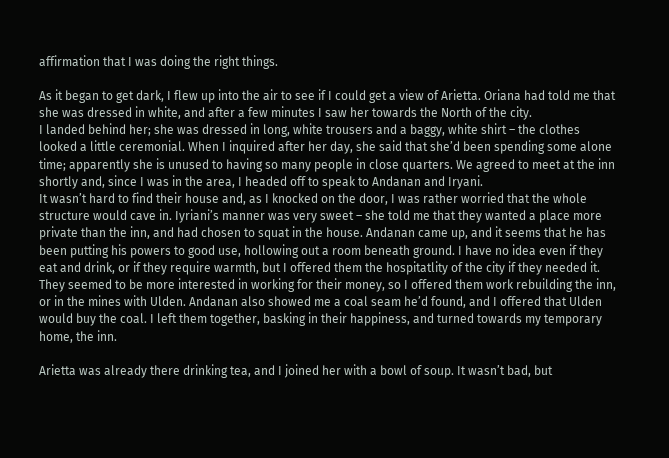affirmation that I was doing the right things.

As it began to get dark, I flew up into the air to see if I could get a view of Arietta. Oriana had told me that she was dressed in white, and after a few minutes I saw her towards the North of the city.
I landed behind her; she was dressed in long, white trousers and a baggy, white shirt – the clothes looked a little ceremonial. When I inquired after her day, she said that she’d been spending some alone time; apparently she is unused to having so many people in close quarters. We agreed to meet at the inn shortly and, since I was in the area, I headed off to speak to Andanan and Iryani.
It wasn’t hard to find their house and, as I knocked on the door, I was rather worried that the whole structure would cave in. Iyriani’s manner was very sweet – she told me that they wanted a place more private than the inn, and had chosen to squat in the house. Andanan came up, and it seems that he has been putting his powers to good use, hollowing out a room beneath ground. I have no idea even if they eat and drink, or if they require warmth, but I offered them the hospitatlity of the city if they needed it. They seemed to be more interested in working for their money, so I offered them work rebuilding the inn, or in the mines with Ulden. Andanan also showed me a coal seam he’d found, and I offered that Ulden would buy the coal. I left them together, basking in their happiness, and turned towards my temporary home, the inn.

Arietta was already there drinking tea, and I joined her with a bowl of soup. It wasn’t bad, but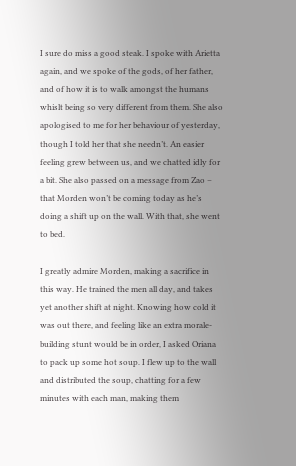I sure do miss a good steak. I spoke with Arietta again, and we spoke of the gods, of her father, and of how it is to walk amongst the humans whislt being so very different from them. She also apologised to me for her behaviour of yesterday, though I told her that she needn’t. An easier feeling grew between us, and we chatted idly for a bit. She also passed on a message from Zao – that Morden won’t be coming today as he’s doing a shift up on the wall. With that, she went to bed.

I greatly admire Morden, making a sacrifice in this way. He trained the men all day, and takes yet another shift at night. Knowing how cold it was out there, and feeling like an extra morale-building stunt would be in order, I asked Oriana to pack up some hot soup. I flew up to the wall and distributed the soup, chatting for a few minutes with each man, making them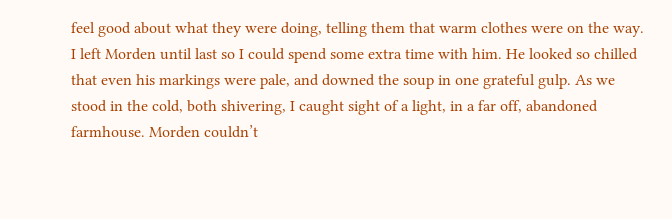feel good about what they were doing, telling them that warm clothes were on the way. I left Morden until last so I could spend some extra time with him. He looked so chilled that even his markings were pale, and downed the soup in one grateful gulp. As we stood in the cold, both shivering, I caught sight of a light, in a far off, abandoned farmhouse. Morden couldn’t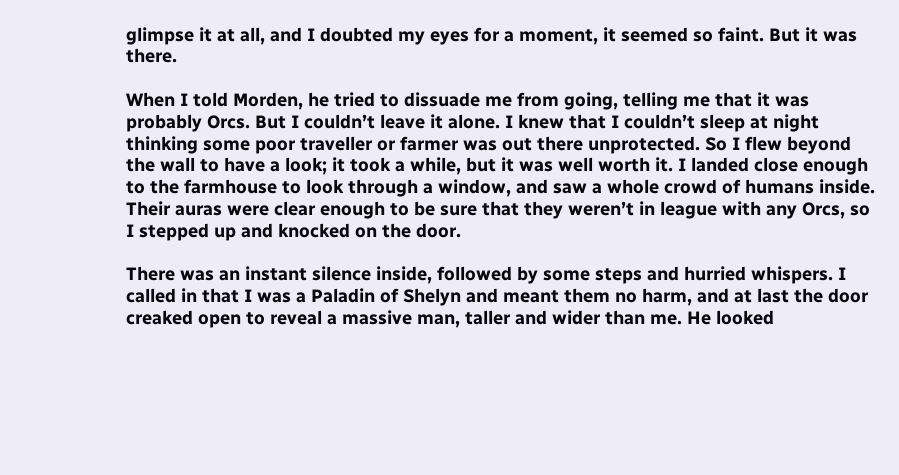glimpse it at all, and I doubted my eyes for a moment, it seemed so faint. But it was there.

When I told Morden, he tried to dissuade me from going, telling me that it was probably Orcs. But I couldn’t leave it alone. I knew that I couldn’t sleep at night thinking some poor traveller or farmer was out there unprotected. So I flew beyond the wall to have a look; it took a while, but it was well worth it. I landed close enough to the farmhouse to look through a window, and saw a whole crowd of humans inside. Their auras were clear enough to be sure that they weren’t in league with any Orcs, so I stepped up and knocked on the door.

There was an instant silence inside, followed by some steps and hurried whispers. I called in that I was a Paladin of Shelyn and meant them no harm, and at last the door creaked open to reveal a massive man, taller and wider than me. He looked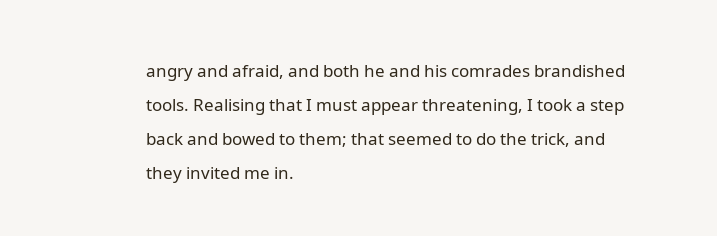angry and afraid, and both he and his comrades brandished tools. Realising that I must appear threatening, I took a step back and bowed to them; that seemed to do the trick, and they invited me in.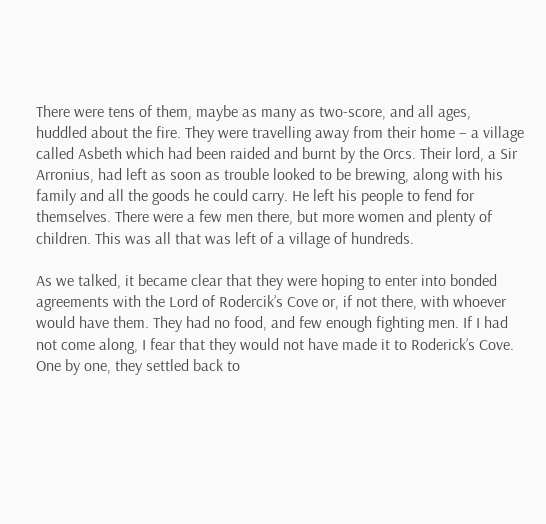There were tens of them, maybe as many as two-score, and all ages, huddled about the fire. They were travelling away from their home – a village called Asbeth which had been raided and burnt by the Orcs. Their lord, a Sir Arronius, had left as soon as trouble looked to be brewing, along with his family and all the goods he could carry. He left his people to fend for themselves. There were a few men there, but more women and plenty of children. This was all that was left of a village of hundreds.

As we talked, it became clear that they were hoping to enter into bonded agreements with the Lord of Rodercik’s Cove or, if not there, with whoever would have them. They had no food, and few enough fighting men. If I had not come along, I fear that they would not have made it to Roderick’s Cove. One by one, they settled back to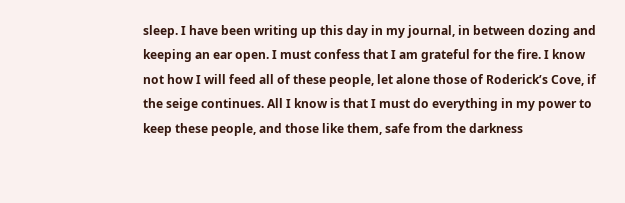sleep. I have been writing up this day in my journal, in between dozing and keeping an ear open. I must confess that I am grateful for the fire. I know not how I will feed all of these people, let alone those of Roderick’s Cove, if the seige continues. All I know is that I must do everything in my power to keep these people, and those like them, safe from the darkness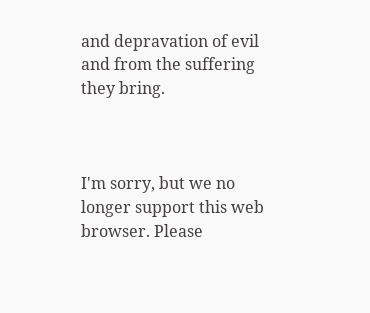and depravation of evil and from the suffering they bring.



I'm sorry, but we no longer support this web browser. Please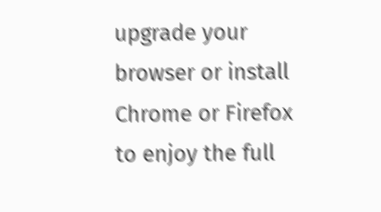upgrade your browser or install Chrome or Firefox to enjoy the full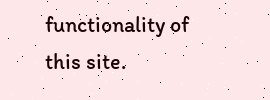functionality of this site.